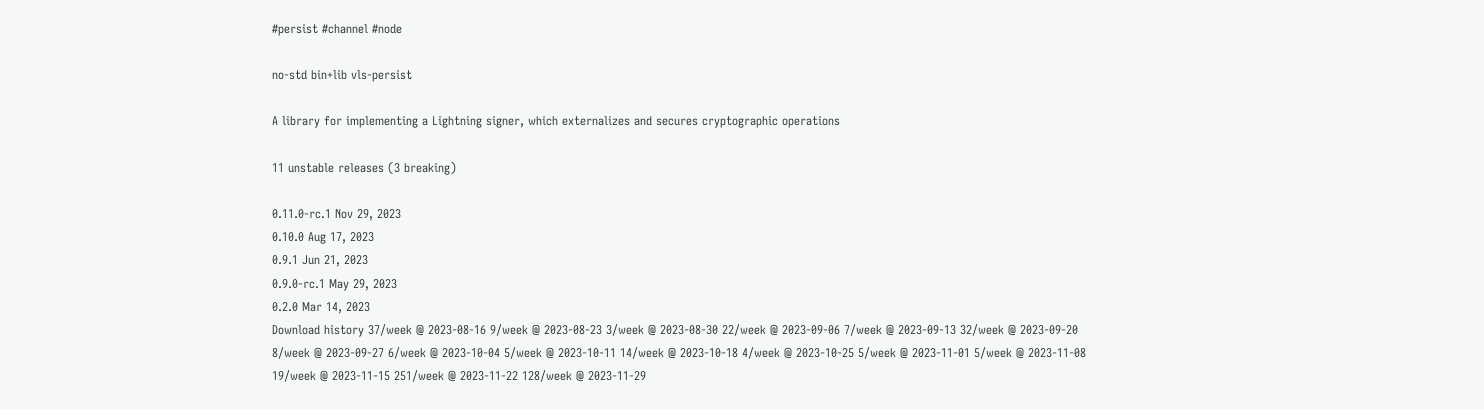#persist #channel #node

no-std bin+lib vls-persist

A library for implementing a Lightning signer, which externalizes and secures cryptographic operations

11 unstable releases (3 breaking)

0.11.0-rc.1 Nov 29, 2023
0.10.0 Aug 17, 2023
0.9.1 Jun 21, 2023
0.9.0-rc.1 May 29, 2023
0.2.0 Mar 14, 2023
Download history 37/week @ 2023-08-16 9/week @ 2023-08-23 3/week @ 2023-08-30 22/week @ 2023-09-06 7/week @ 2023-09-13 32/week @ 2023-09-20 8/week @ 2023-09-27 6/week @ 2023-10-04 5/week @ 2023-10-11 14/week @ 2023-10-18 4/week @ 2023-10-25 5/week @ 2023-11-01 5/week @ 2023-11-08 19/week @ 2023-11-15 251/week @ 2023-11-22 128/week @ 2023-11-29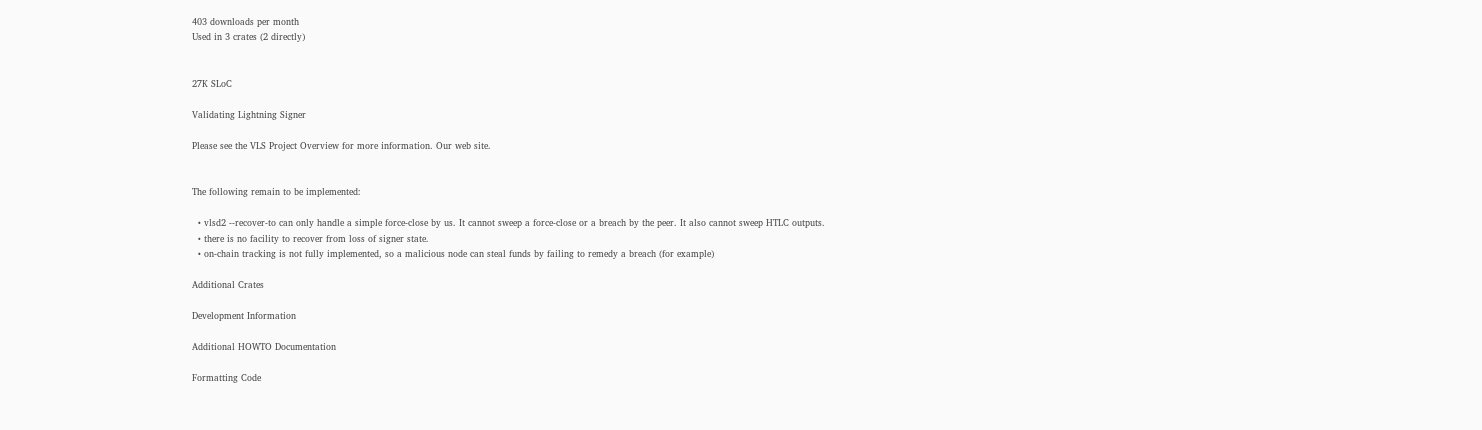403 downloads per month
Used in 3 crates (2 directly)


27K SLoC

Validating Lightning Signer

Please see the VLS Project Overview for more information. Our web site.


The following remain to be implemented:

  • vlsd2 --recover-to can only handle a simple force-close by us. It cannot sweep a force-close or a breach by the peer. It also cannot sweep HTLC outputs.
  • there is no facility to recover from loss of signer state.
  • on-chain tracking is not fully implemented, so a malicious node can steal funds by failing to remedy a breach (for example)

Additional Crates

Development Information

Additional HOWTO Documentation

Formatting Code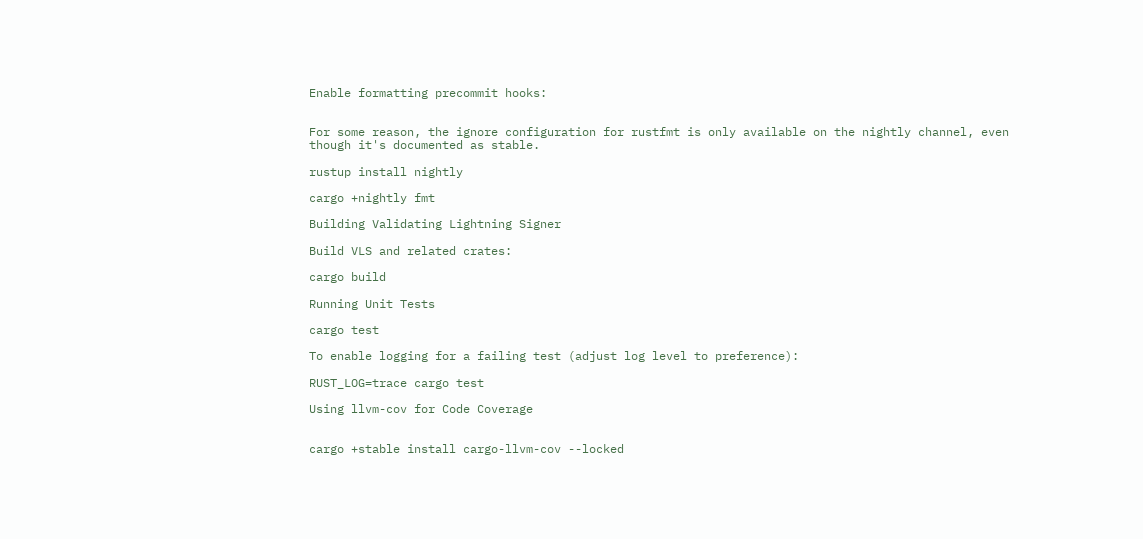Enable formatting precommit hooks:


For some reason, the ignore configuration for rustfmt is only available on the nightly channel, even though it's documented as stable.

rustup install nightly

cargo +nightly fmt

Building Validating Lightning Signer

Build VLS and related crates:

cargo build

Running Unit Tests

cargo test

To enable logging for a failing test (adjust log level to preference):

RUST_LOG=trace cargo test

Using llvm-cov for Code Coverage


cargo +stable install cargo-llvm-cov --locked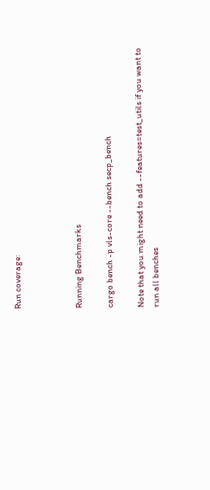Run coverage:



Running Benchmarks

cargo bench -p vls-core --bench secp_bench

Note that you might need to add --features=test_utils if you want to run all benches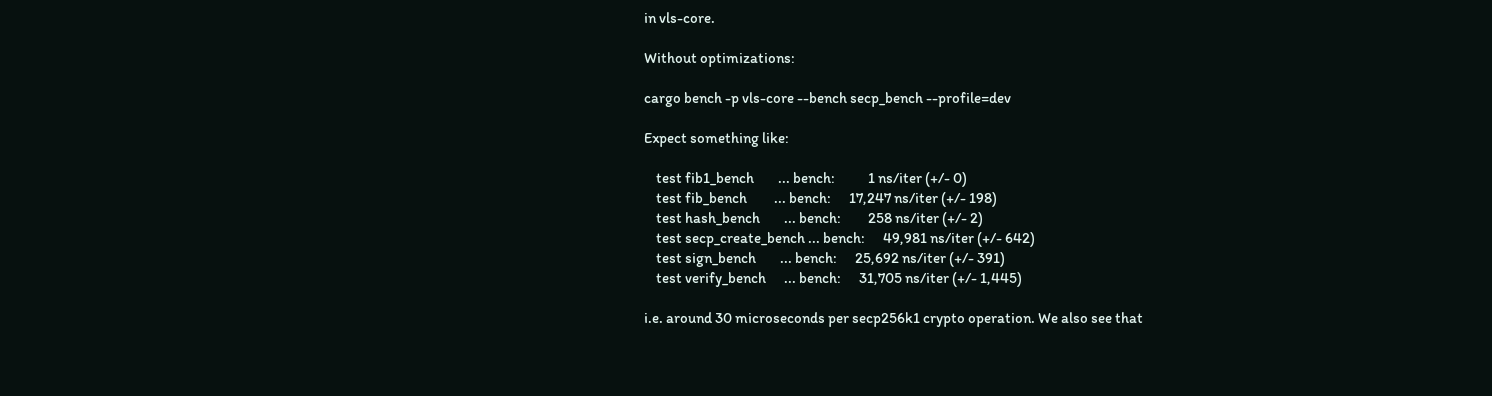in vls-core.

Without optimizations:

cargo bench -p vls-core --bench secp_bench --profile=dev

Expect something like:

    test fib1_bench        ... bench:           1 ns/iter (+/- 0)
    test fib_bench         ... bench:      17,247 ns/iter (+/- 198)
    test hash_bench        ... bench:         258 ns/iter (+/- 2)
    test secp_create_bench ... bench:      49,981 ns/iter (+/- 642)
    test sign_bench        ... bench:      25,692 ns/iter (+/- 391)
    test verify_bench      ... bench:      31,705 ns/iter (+/- 1,445)

i.e. around 30 microseconds per secp256k1 crypto operation. We also see that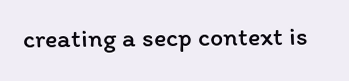creating a secp context is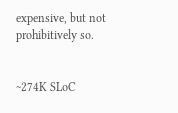expensive, but not prohibitively so.


~274K SLoC